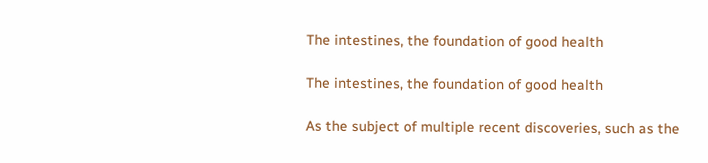The intestines, the foundation of good health

The intestines, the foundation of good health

As the subject of multiple recent discoveries, such as the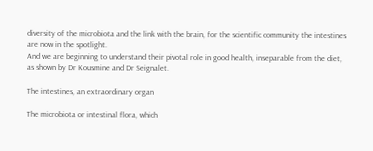diversity of the microbiota and the link with the brain, for the scientific community the intestines are now in the spotlight.
And we are beginning to understand their pivotal role in good health, inseparable from the diet, as shown by Dr Kousmine and Dr Seignalet.

The intestines, an extraordinary organ

The microbiota or intestinal flora, which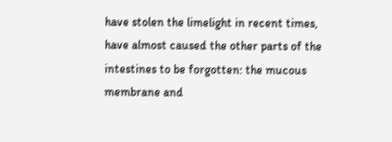have stolen the limelight in recent times, have almost caused the other parts of the intestines to be forgotten: the mucous membrane and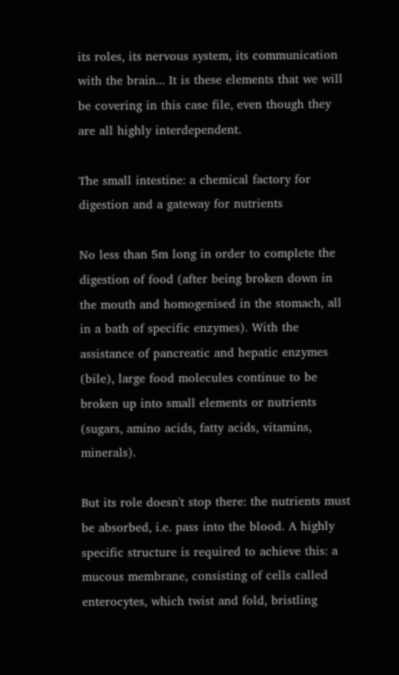its roles, its nervous system, its communication with the brain... It is these elements that we will be covering in this case file, even though they are all highly interdependent.

The small intestine: a chemical factory for digestion and a gateway for nutrients

No less than 5m long in order to complete the digestion of food (after being broken down in the mouth and homogenised in the stomach, all in a bath of specific enzymes). With the assistance of pancreatic and hepatic enzymes (bile), large food molecules continue to be broken up into small elements or nutrients (sugars, amino acids, fatty acids, vitamins, minerals).

But its role doesn't stop there: the nutrients must be absorbed, i.e. pass into the blood. A highly specific structure is required to achieve this: a mucous membrane, consisting of cells called enterocytes, which twist and fold, bristling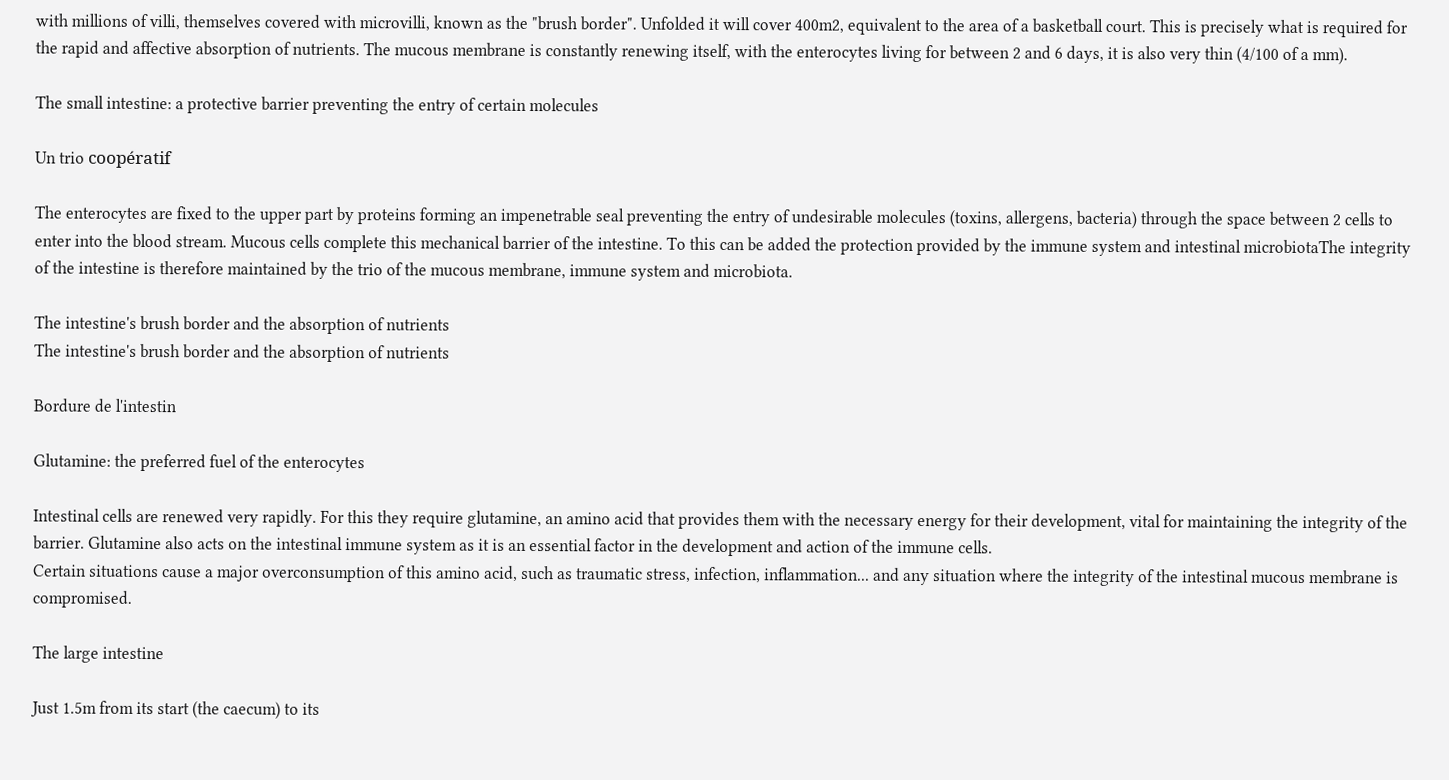with millions of villi, themselves covered with microvilli, known as the "brush border". Unfolded it will cover 400m2, equivalent to the area of a basketball court. This is precisely what is required for the rapid and affective absorption of nutrients. The mucous membrane is constantly renewing itself, with the enterocytes living for between 2 and 6 days, it is also very thin (4/100 of a mm).

The small intestine: a protective barrier preventing the entry of certain molecules

Un trio coopératif

The enterocytes are fixed to the upper part by proteins forming an impenetrable seal preventing the entry of undesirable molecules (toxins, allergens, bacteria) through the space between 2 cells to enter into the blood stream. Mucous cells complete this mechanical barrier of the intestine. To this can be added the protection provided by the immune system and intestinal microbiotaThe integrity of the intestine is therefore maintained by the trio of the mucous membrane, immune system and microbiota.

The intestine's brush border and the absorption of nutrients
The intestine's brush border and the absorption of nutrients

Bordure de l'intestin

Glutamine: the preferred fuel of the enterocytes

Intestinal cells are renewed very rapidly. For this they require glutamine, an amino acid that provides them with the necessary energy for their development, vital for maintaining the integrity of the barrier. Glutamine also acts on the intestinal immune system as it is an essential factor in the development and action of the immune cells.
Certain situations cause a major overconsumption of this amino acid, such as traumatic stress, infection, inflammation... and any situation where the integrity of the intestinal mucous membrane is compromised.

The large intestine

Just 1.5m from its start (the caecum) to its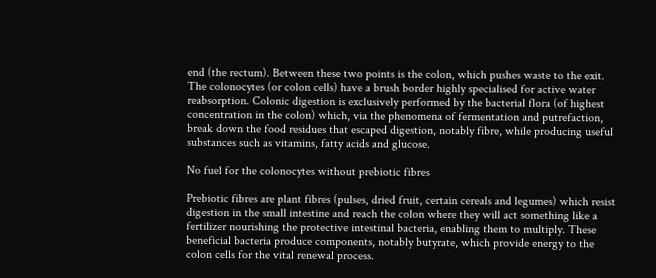end (the rectum). Between these two points is the colon, which pushes waste to the exit. The colonocytes (or colon cells) have a brush border highly specialised for active water reabsorption. Colonic digestion is exclusively performed by the bacterial flora (of highest concentration in the colon) which, via the phenomena of fermentation and putrefaction, break down the food residues that escaped digestion, notably fibre, while producing useful substances such as vitamins, fatty acids and glucose.

No fuel for the colonocytes without prebiotic fibres

Prebiotic fibres are plant fibres (pulses, dried fruit, certain cereals and legumes) which resist digestion in the small intestine and reach the colon where they will act something like a fertilizer nourishing the protective intestinal bacteria, enabling them to multiply. These beneficial bacteria produce components, notably butyrate, which provide energy to the colon cells for the vital renewal process.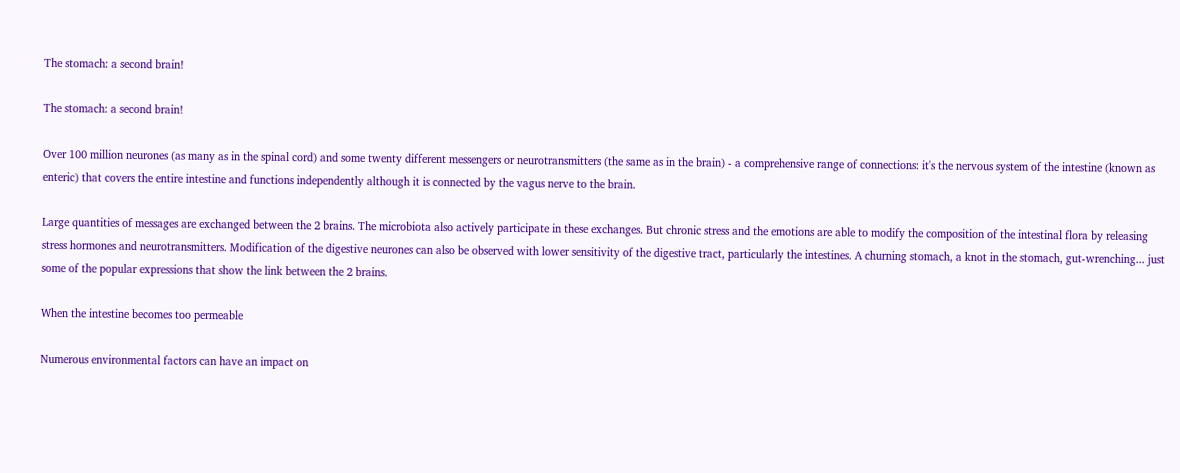The stomach: a second brain!

The stomach: a second brain!

Over 100 million neurones (as many as in the spinal cord) and some twenty different messengers or neurotransmitters (the same as in the brain) - a comprehensive range of connections: it's the nervous system of the intestine (known as enteric) that covers the entire intestine and functions independently although it is connected by the vagus nerve to the brain.

Large quantities of messages are exchanged between the 2 brains. The microbiota also actively participate in these exchanges. But chronic stress and the emotions are able to modify the composition of the intestinal flora by releasing stress hormones and neurotransmitters. Modification of the digestive neurones can also be observed with lower sensitivity of the digestive tract, particularly the intestines. A churning stomach, a knot in the stomach, gut-wrenching... just some of the popular expressions that show the link between the 2 brains.

When the intestine becomes too permeable

Numerous environmental factors can have an impact on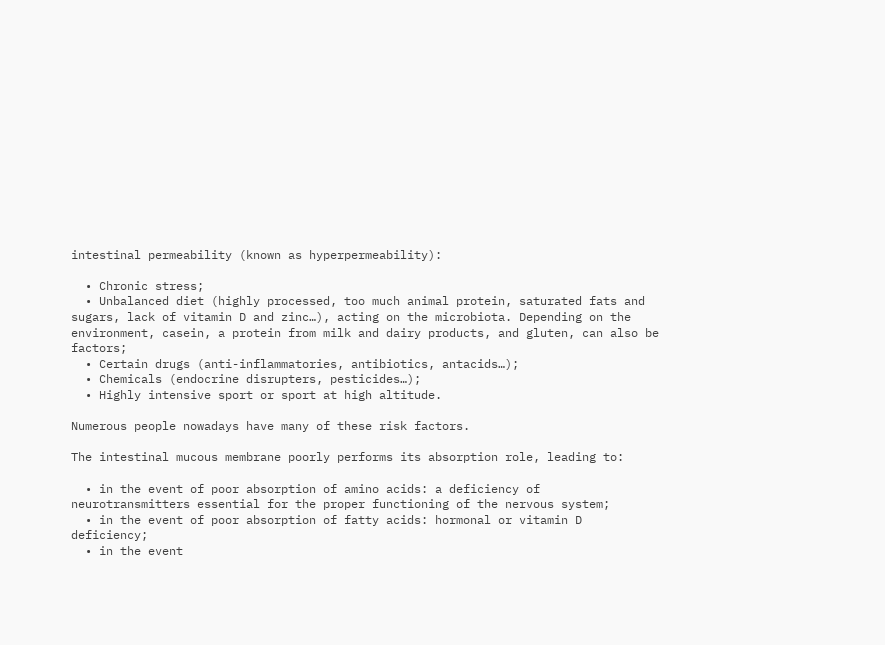intestinal permeability (known as hyperpermeability):

  • Chronic stress;
  • Unbalanced diet (highly processed, too much animal protein, saturated fats and sugars, lack of vitamin D and zinc…), acting on the microbiota. Depending on the environment, casein, a protein from milk and dairy products, and gluten, can also be factors;
  • Certain drugs (anti-inflammatories, antibiotics, antacids…);
  • Chemicals (endocrine disrupters, pesticides…);
  • Highly intensive sport or sport at high altitude.

Numerous people nowadays have many of these risk factors.

The intestinal mucous membrane poorly performs its absorption role, leading to:

  • in the event of poor absorption of amino acids: a deficiency of neurotransmitters essential for the proper functioning of the nervous system;
  • in the event of poor absorption of fatty acids: hormonal or vitamin D deficiency;
  • in the event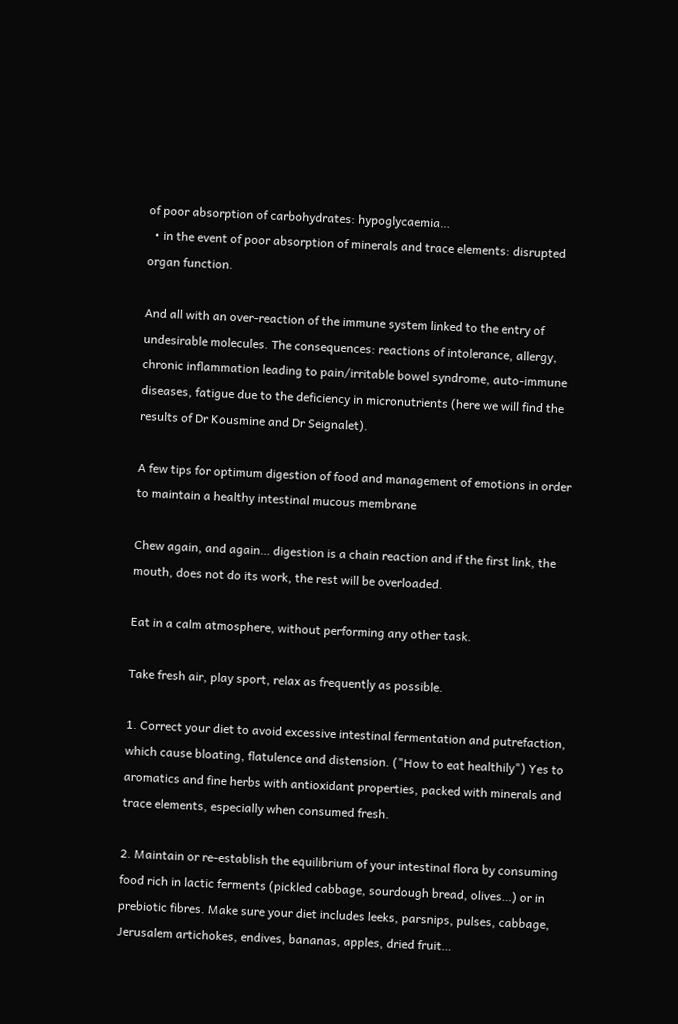of poor absorption of carbohydrates: hypoglycaemia…
  • in the event of poor absorption of minerals and trace elements: disrupted organ function.

And all with an over-reaction of the immune system linked to the entry of undesirable molecules. The consequences: reactions of intolerance, allergy, chronic inflammation leading to pain/irritable bowel syndrome, auto-immune diseases, fatigue due to the deficiency in micronutrients (here we will find the results of Dr Kousmine and Dr Seignalet).

A few tips for optimum digestion of food and management of emotions in order to maintain a healthy intestinal mucous membrane

Chew again, and again… digestion is a chain reaction and if the first link, the mouth, does not do its work, the rest will be overloaded.

Eat in a calm atmosphere, without performing any other task.

Take fresh air, play sport, relax as frequently as possible.

1. Correct your diet to avoid excessive intestinal fermentation and putrefaction, which cause bloating, flatulence and distension. ("How to eat healthily") Yes to aromatics and fine herbs with antioxidant properties, packed with minerals and trace elements, especially when consumed fresh.

2. Maintain or re-establish the equilibrium of your intestinal flora by consuming food rich in lactic ferments (pickled cabbage, sourdough bread, olives…) or in prebiotic fibres. Make sure your diet includes leeks, parsnips, pulses, cabbage, Jerusalem artichokes, endives, bananas, apples, dried fruit…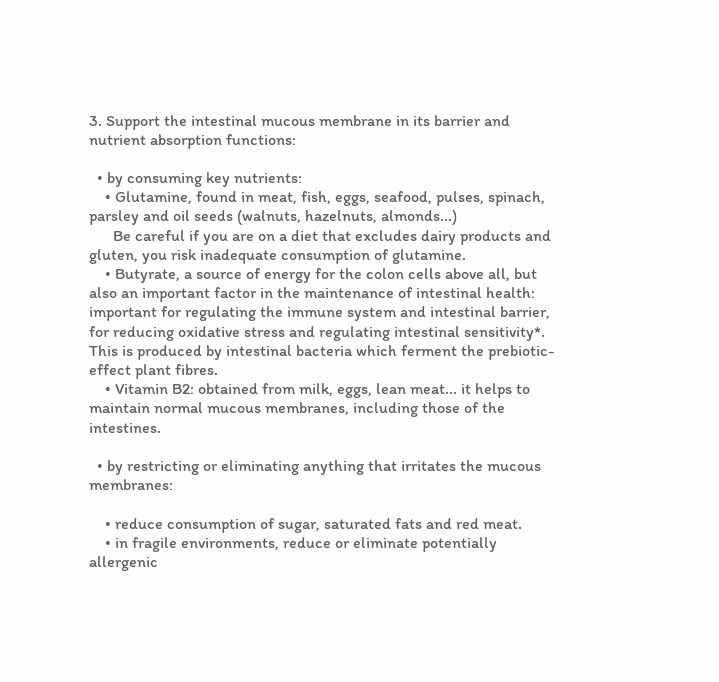3. Support the intestinal mucous membrane in its barrier and nutrient absorption functions:

  • by consuming key nutrients:
    • Glutamine, found in meat, fish, eggs, seafood, pulses, spinach, parsley and oil seeds (walnuts, hazelnuts, almonds...)
      Be careful if you are on a diet that excludes dairy products and gluten, you risk inadequate consumption of glutamine.
    • Butyrate, a source of energy for the colon cells above all, but also an important factor in the maintenance of intestinal health: important for regulating the immune system and intestinal barrier, for reducing oxidative stress and regulating intestinal sensitivity*. This is produced by intestinal bacteria which ferment the prebiotic-effect plant fibres.
    • Vitamin B2: obtained from milk, eggs, lean meat... it helps to maintain normal mucous membranes, including those of the intestines.

  • by restricting or eliminating anything that irritates the mucous membranes:

    • reduce consumption of sugar, saturated fats and red meat.
    • in fragile environments, reduce or eliminate potentially allergenic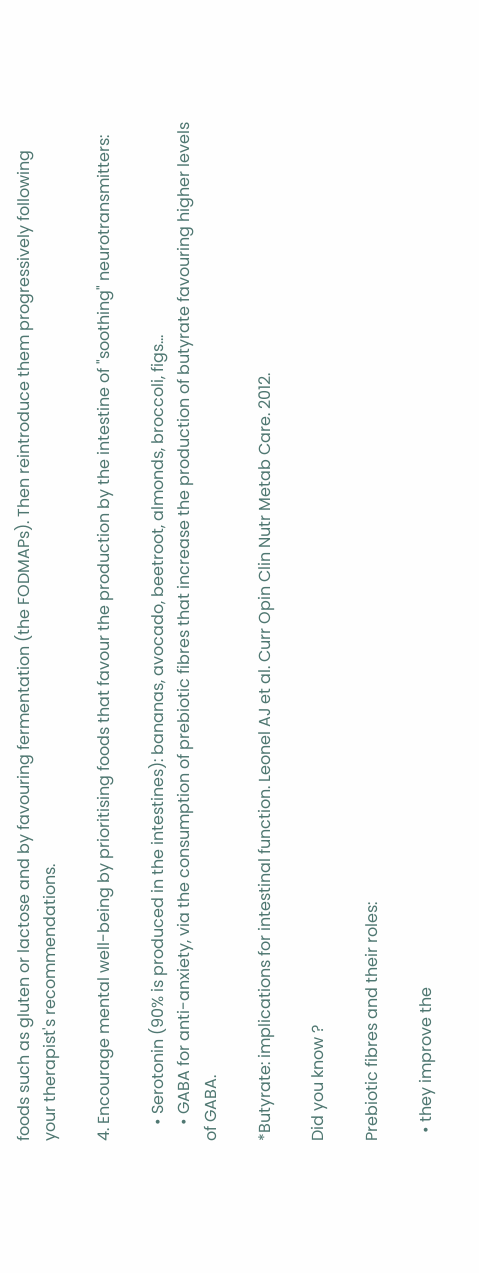foods such as gluten or lactose and by favouring fermentation (the FODMAPs). Then reintroduce them progressively following your therapist's recommendations.

4. Encourage mental well-being by prioritising foods that favour the production by the intestine of "soothing" neurotransmitters:

    • Serotonin (90% is produced in the intestines): bananas, avocado, beetroot, almonds, broccoli, figs…
    • GABA for anti-anxiety, via the consumption of prebiotic fibres that increase the production of butyrate favouring higher levels of GABA.

*Butyrate: implications for intestinal function. Leonel AJ et al. Curr Opin Clin Nutr Metab Care. 2012.

Did you know ?

Prebiotic fibres and their roles:

  • they improve the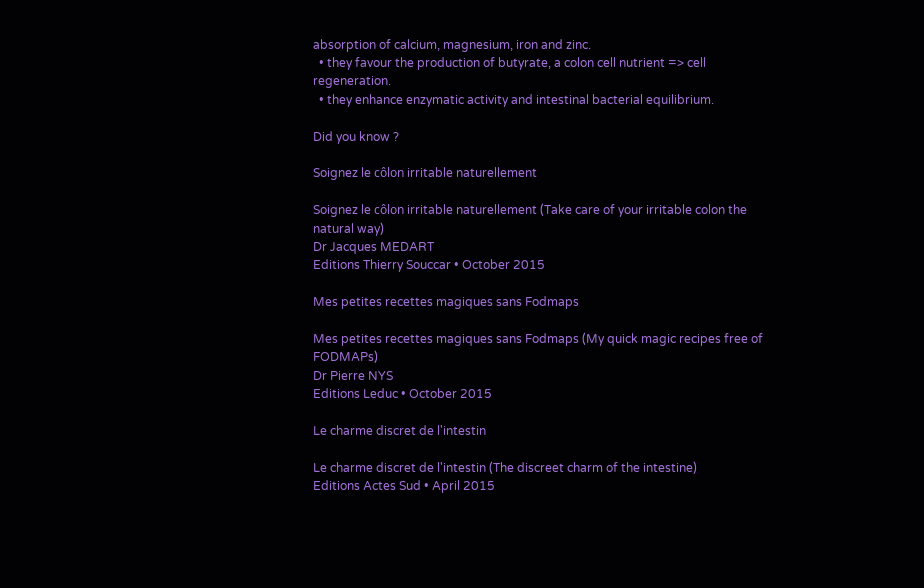absorption of calcium, magnesium, iron and zinc.
  • they favour the production of butyrate, a colon cell nutrient => cell regeneration.
  • they enhance enzymatic activity and intestinal bacterial equilibrium.

Did you know ?

Soignez le côlon irritable naturellement

Soignez le côlon irritable naturellement (Take care of your irritable colon the natural way)
Dr Jacques MEDART
Editions Thierry Souccar • October 2015

Mes petites recettes magiques sans Fodmaps

Mes petites recettes magiques sans Fodmaps (My quick magic recipes free of FODMAPs)
Dr Pierre NYS
Editions Leduc • October 2015

Le charme discret de l'intestin

Le charme discret de l'intestin (The discreet charm of the intestine)
Editions Actes Sud • April 2015